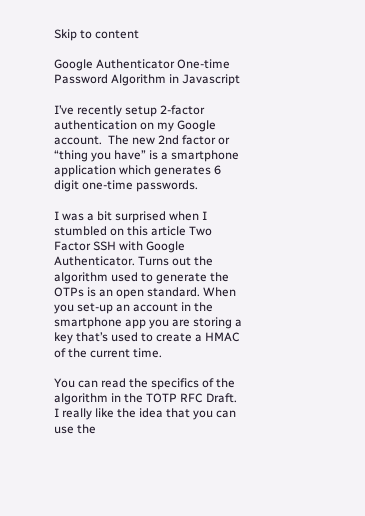Skip to content

Google Authenticator One-time Password Algorithm in Javascript

I’ve recently setup 2-factor authentication on my Google account.  The new 2nd factor or “thing you have” is a smartphone application which generates 6 digit one-time passwords.

I was a bit surprised when I stumbled on this article Two Factor SSH with Google Authenticator. Turns out the algorithm used to generate the OTPs is an open standard. When you set-up an account in the smartphone app you are storing a key that’s used to create a HMAC of the current time.

You can read the specifics of the algorithm in the TOTP RFC Draft.  I really like the idea that you can use the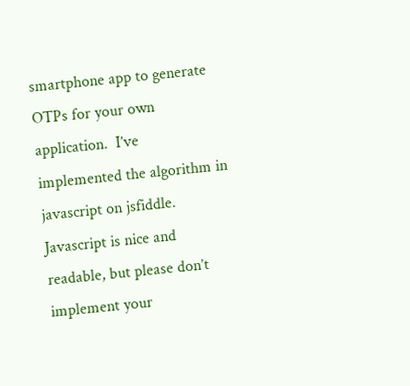smartphone app to generate OTPs for your own application.  I’ve implemented the algorithm in javascript on jsfiddle.   Javascript is nice and readable, but please don’t implement your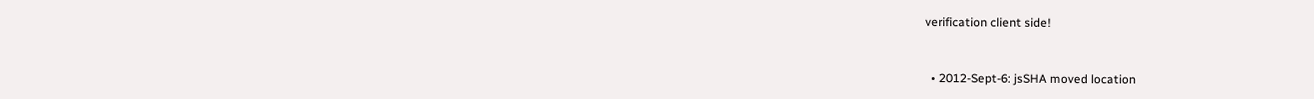verification client side!


  • 2012-Sept-6: jsSHA moved location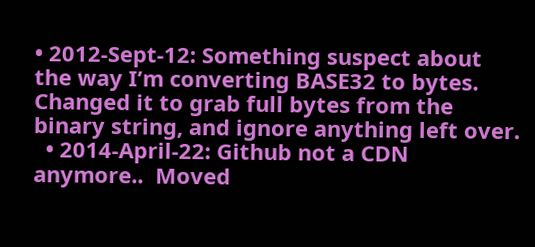• 2012-Sept-12: Something suspect about the way I’m converting BASE32 to bytes. Changed it to grab full bytes from the binary string, and ignore anything left over.
  • 2014-April-22: Github not a CDN anymore..  Moved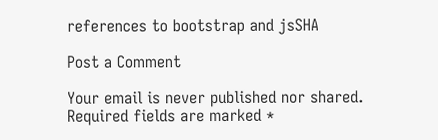references to bootstrap and jsSHA

Post a Comment

Your email is never published nor shared. Required fields are marked *